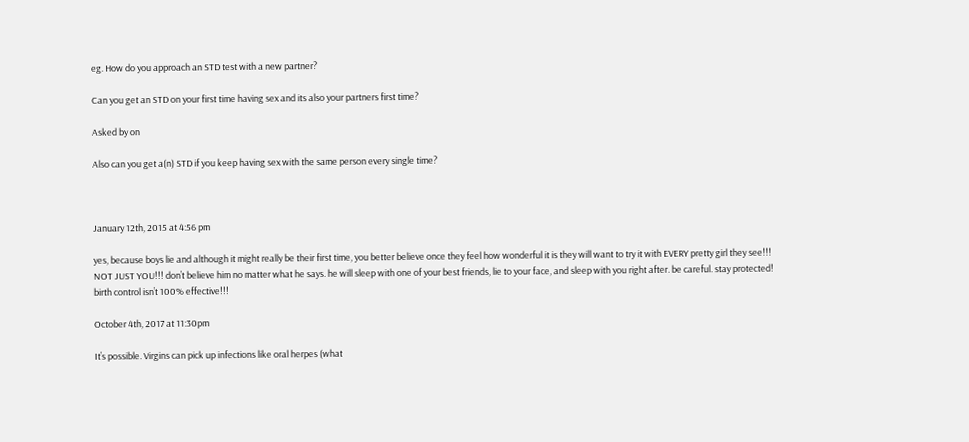eg. How do you approach an STD test with a new partner?

Can you get an STD on your first time having sex and its also your partners first time?

Asked by on

Also can you get a(n) STD if you keep having sex with the same person every single time?



January 12th, 2015 at 4:56 pm

yes, because boys lie and although it might really be their first time, you better believe once they feel how wonderful it is they will want to try it with EVERY pretty girl they see!!! NOT JUST YOU!!! don’t believe him no matter what he says. he will sleep with one of your best friends, lie to your face, and sleep with you right after. be careful. stay protected! birth control isn’t 100% effective!!!

October 4th, 2017 at 11:30pm

It’s possible. Virgins can pick up infections like oral herpes (what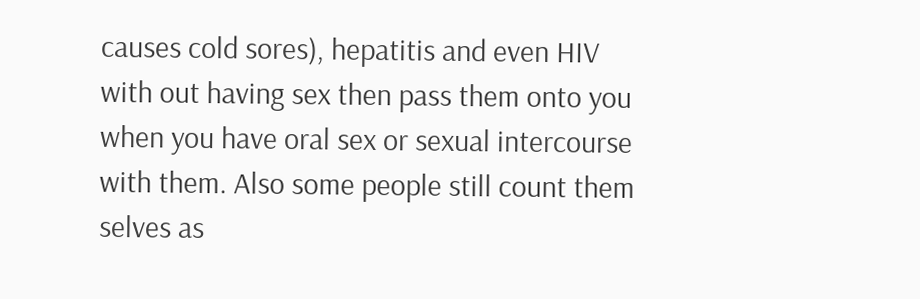causes cold sores), hepatitis and even HIV with out having sex then pass them onto you when you have oral sex or sexual intercourse with them. Also some people still count them selves as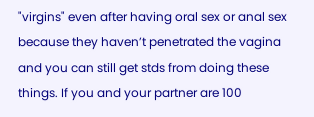"virgins" even after having oral sex or anal sex because they haven’t penetrated the vagina and you can still get stds from doing these things. If you and your partner are 100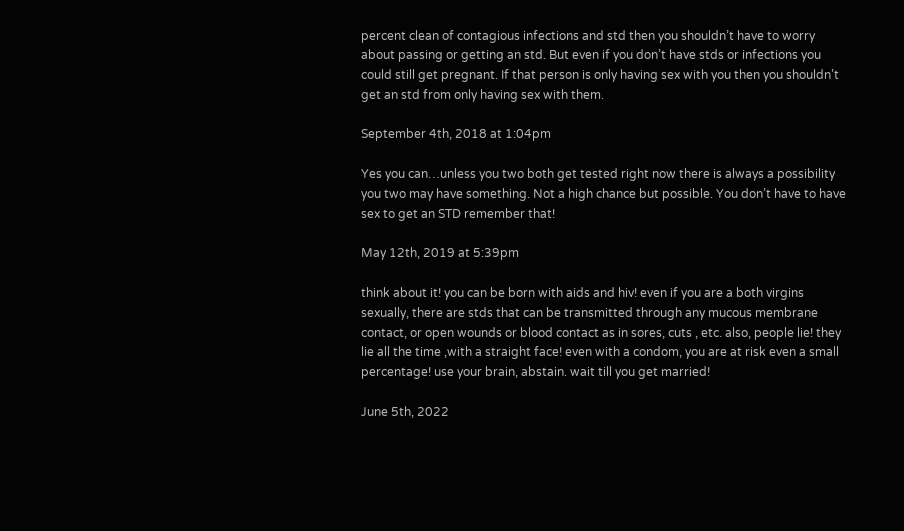percent clean of contagious infections and std then you shouldn’t have to worry about passing or getting an std. But even if you don’t have stds or infections you could still get pregnant. If that person is only having sex with you then you shouldn’t get an std from only having sex with them.

September 4th, 2018 at 1:04pm

Yes you can…unless you two both get tested right now there is always a possibility you two may have something. Not a high chance but possible. You don’t have to have sex to get an STD remember that!

May 12th, 2019 at 5:39pm

think about it! you can be born with aids and hiv! even if you are a both virgins sexually, there are stds that can be transmitted through any mucous membrane contact, or open wounds or blood contact as in sores, cuts , etc. also, people lie! they lie all the time ,with a straight face! even with a condom, you are at risk even a small percentage! use your brain, abstain. wait till you get married!

June 5th, 2022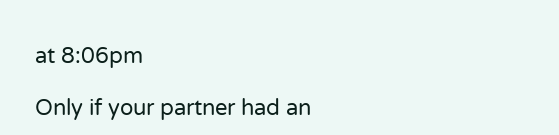at 8:06pm

Only if your partner had an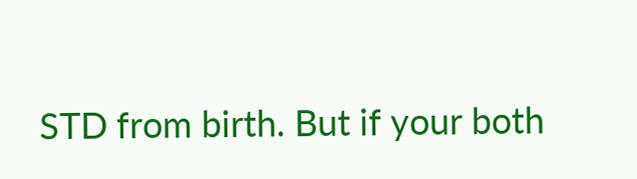STD from birth. But if your both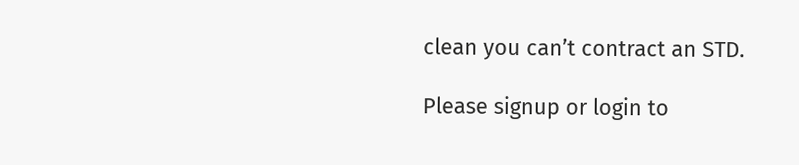clean you can’t contract an STD.

Please signup or login to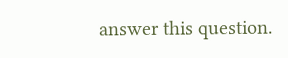answer this question.